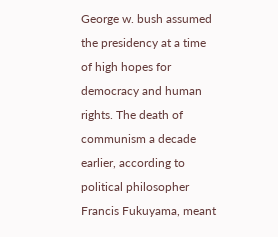George w. bush assumed the presidency at a time of high hopes for democracy and human rights. The death of communism a decade earlier, according to political philosopher Francis Fukuyama, meant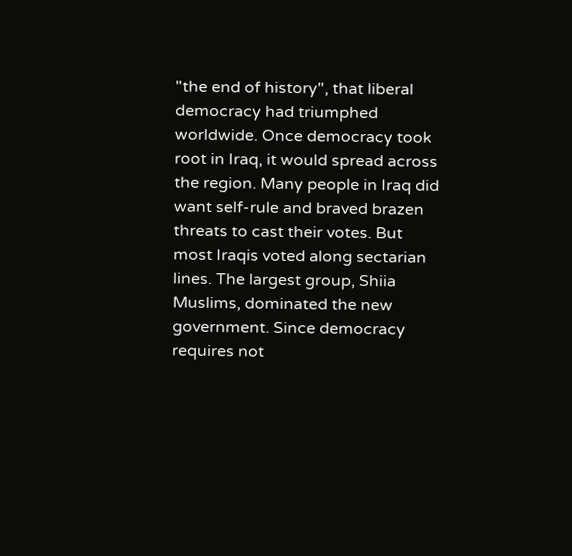"the end of history", that liberal democracy had triumphed worldwide. Once democracy took root in Iraq, it would spread across the region. Many people in Iraq did want self-rule and braved brazen threats to cast their votes. But most Iraqis voted along sectarian lines. The largest group, Shiia Muslims, dominated the new government. Since democracy requires not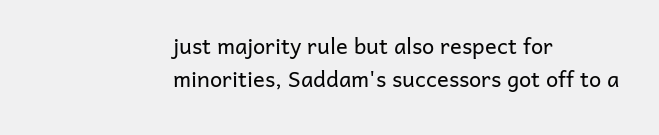just majority rule but also respect for minorities, Saddam's successors got off to a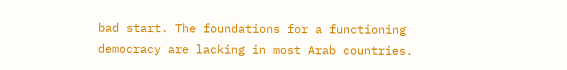bad start. The foundations for a functioning democracy are lacking in most Arab countries.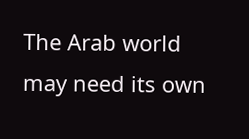The Arab world may need its own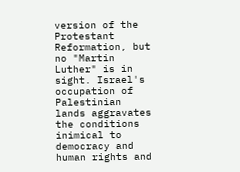version of the Protestant Reformation, but no "Martin Luther" is in sight. Israel's occupation of Palestinian lands aggravates the conditions inimical to democracy and human rights and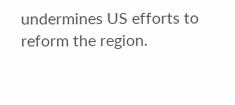undermines US efforts to reform the region.